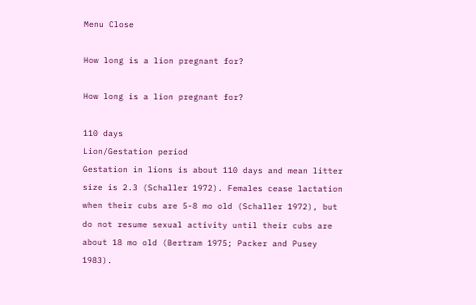Menu Close

How long is a lion pregnant for?

How long is a lion pregnant for?

110 days
Lion/Gestation period
Gestation in lions is about 110 days and mean litter size is 2.3 (Schaller 1972). Females cease lactation when their cubs are 5-8 mo old (Schaller 1972), but do not resume sexual activity until their cubs are about 18 mo old (Bertram 1975; Packer and Pusey 1983).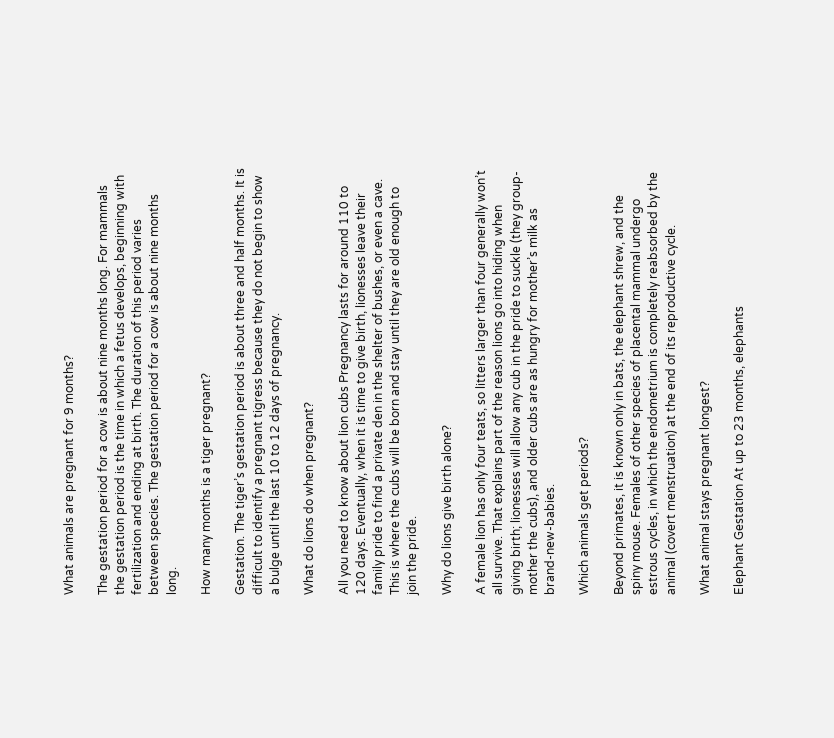What animals are pregnant for 9 months?

The gestation period for a cow is about nine months long. For mammals the gestation period is the time in which a fetus develops, beginning with fertilization and ending at birth. The duration of this period varies between species. The gestation period for a cow is about nine months long.

How many months is a tiger pregnant?

Gestation. The tiger’s gestation period is about three and half months. It is difficult to identify a pregnant tigress because they do not begin to show a bulge until the last 10 to 12 days of pregnancy.

What do lions do when pregnant?

All you need to know about lion cubs Pregnancy lasts for around 110 to 120 days. Eventually, when it is time to give birth, lionesses leave their family pride to find a private den in the shelter of bushes, or even a cave. This is where the cubs will be born and stay until they are old enough to join the pride.

Why do lions give birth alone?

A female lion has only four teats, so litters larger than four generally won’t all survive. That explains part of the reason lions go into hiding when giving birth; lionesses will allow any cub in the pride to suckle (they group-mother the cubs), and older cubs are as hungry for mother’s milk as brand-new-babies.

Which animals get periods?

Beyond primates, it is known only in bats, the elephant shrew, and the spiny mouse. Females of other species of placental mammal undergo estrous cycles, in which the endometrium is completely reabsorbed by the animal (covert menstruation) at the end of its reproductive cycle.

What animal stays pregnant longest?

Elephant Gestation At up to 23 months, elephants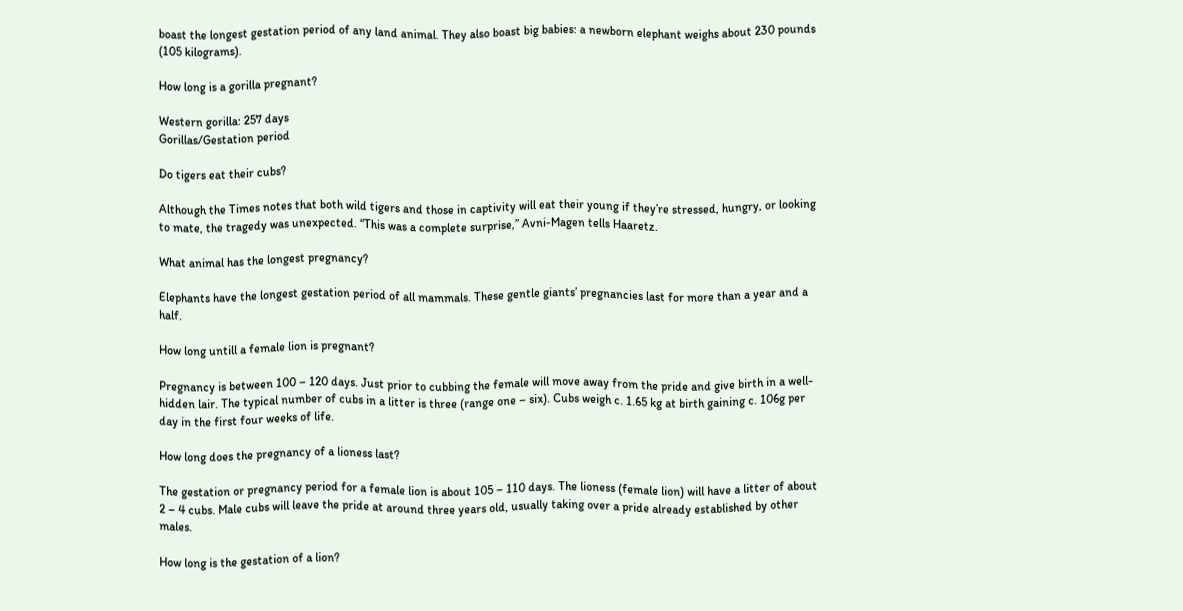boast the longest gestation period of any land animal. They also boast big babies: a newborn elephant weighs about 230 pounds (105 kilograms).

How long is a gorilla pregnant?

Western gorilla: 257 days
Gorillas/Gestation period

Do tigers eat their cubs?

Although the Times notes that both wild tigers and those in captivity will eat their young if they’re stressed, hungry, or looking to mate, the tragedy was unexpected. “This was a complete surprise,” Avni-Magen tells Haaretz.

What animal has the longest pregnancy?

Elephants have the longest gestation period of all mammals. These gentle giants’ pregnancies last for more than a year and a half.

How long untill a female lion is pregnant?

Pregnancy is between 100 – 120 days. Just prior to cubbing the female will move away from the pride and give birth in a well-hidden lair. The typical number of cubs in a litter is three (range one – six). Cubs weigh c. 1.65 kg at birth gaining c. 106g per day in the first four weeks of life.

How long does the pregnancy of a lioness last?

The gestation or pregnancy period for a female lion is about 105 – 110 days. The lioness (female lion) will have a litter of about 2 – 4 cubs. Male cubs will leave the pride at around three years old, usually taking over a pride already established by other males.

How long is the gestation of a lion?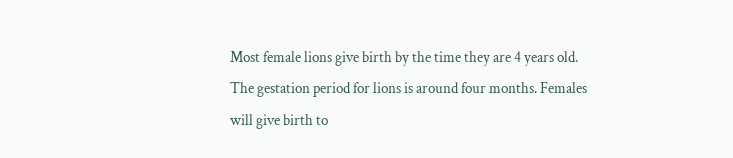Most female lions give birth by the time they are 4 years old. The gestation period for lions is around four months. Females will give birth to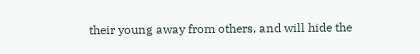their young away from others, and will hide the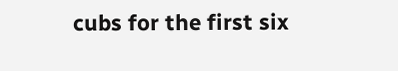cubs for the first six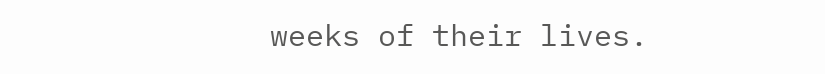weeks of their lives.